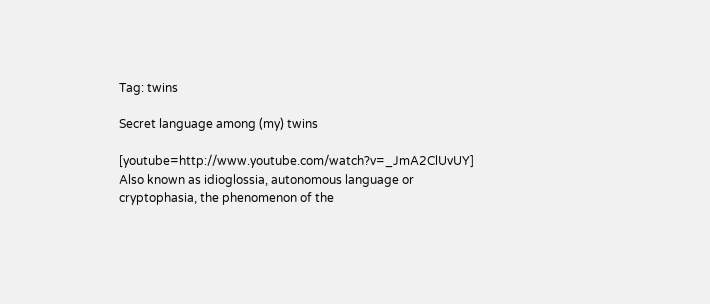Tag: twins

Secret language among (my) twins

[youtube=http://www.youtube.com/watch?v=_JmA2ClUvUY] Also known as idioglossia, autonomous language or cryptophasia, the phenomenon of the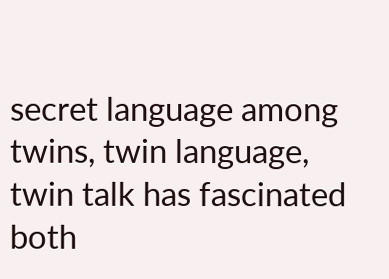secret language among twins, twin language, twin talk has fascinated both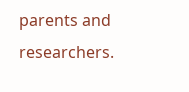parents and researchers.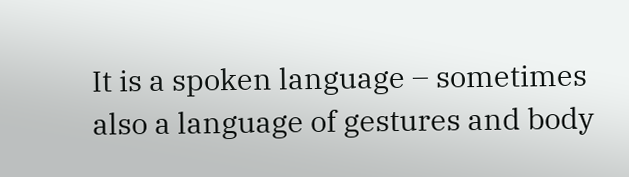It is a spoken language – sometimes also a language of gestures and body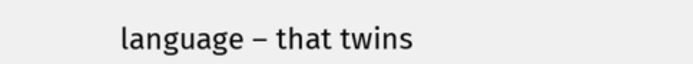language – that twins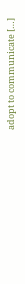adopt to communicate […]